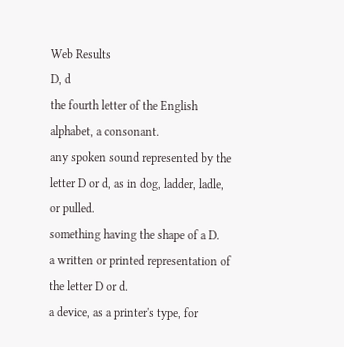Web Results
D, d
the fourth letter of the English alphabet, a consonant.
any spoken sound represented by the letter D or d, as in dog, ladder, ladle, or pulled.
something having the shape of a D.
a written or printed representation of the letter D or d.
a device, as a printer's type, for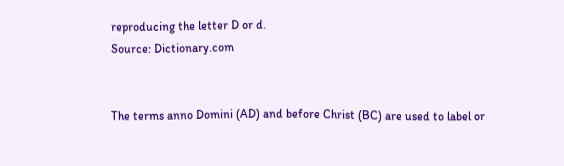reproducing the letter D or d.
Source: Dictionary.com


The terms anno Domini (AD) and before Christ (BC) are used to label or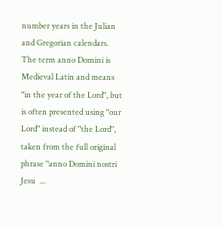number years in the Julian and Gregorian calendars. The term anno Domini is Medieval Latin and means "in the year of the Lord", but is often presented using "our Lord" instead of "the Lord", taken from the full original phrase "anno Domini nostri Jesu  ...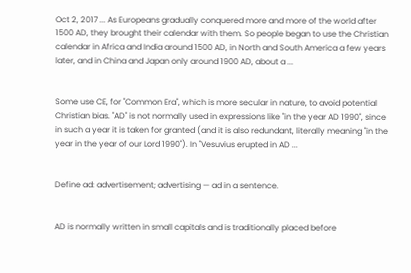Oct 2, 2017 ... As Europeans gradually conquered more and more of the world after 1500 AD, they brought their calendar with them. So people began to use the Christian calendar in Africa and India around 1500 AD, in North and South America a few years later, and in China and Japan only around 1900 AD, about a ...


Some use CE, for "Common Era", which is more secular in nature, to avoid potential Christian bias. "AD" is not normally used in expressions like "in the year AD 1990", since in such a year it is taken for granted (and it is also redundant, literally meaning "in the year in the year of our Lord 1990"). In "Vesuvius erupted in AD ...


Define ad: advertisement; advertising — ad in a sentence.


AD is normally written in small capitals and is traditionally placed before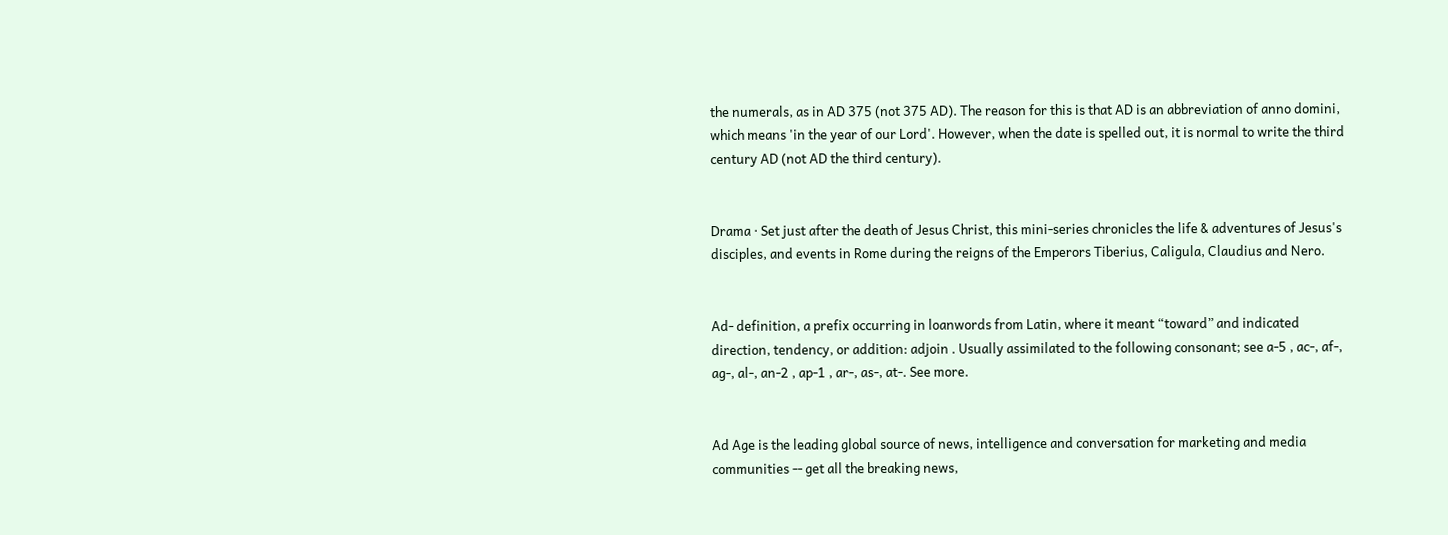the numerals, as in AD 375 (not 375 AD). The reason for this is that AD is an abbreviation of anno domini, which means 'in the year of our Lord'. However, when the date is spelled out, it is normal to write the third century AD (not AD the third century).


Drama · Set just after the death of Jesus Christ, this mini-series chronicles the life & adventures of Jesus's disciples, and events in Rome during the reigns of the Emperors Tiberius, Caligula, Claudius and Nero.


Ad- definition, a prefix occurring in loanwords from Latin, where it meant “toward” and indicated direction, tendency, or addition: adjoin . Usually assimilated to the following consonant; see a-5 , ac-, af-, ag-, al-, an-2 , ap-1 , ar-, as-, at-. See more.


Ad Age is the leading global source of news, intelligence and conversation for marketing and media communities -- get all the breaking news,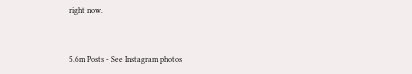right now.


5.6m Posts - See Instagram photos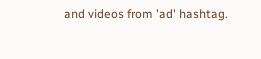and videos from 'ad' hashtag.